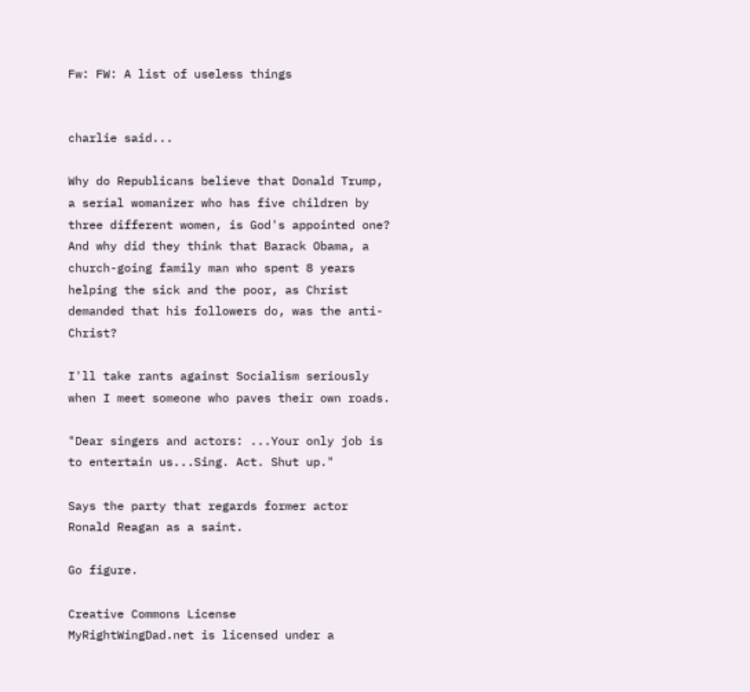Fw: FW: A list of useless things


charlie said...

Why do Republicans believe that Donald Trump, a serial womanizer who has five children by three different women, is God's appointed one? And why did they think that Barack Obama, a church-going family man who spent 8 years helping the sick and the poor, as Christ demanded that his followers do, was the anti-Christ?

I'll take rants against Socialism seriously when I meet someone who paves their own roads.

"Dear singers and actors: ...Your only job is to entertain us...Sing. Act. Shut up."

Says the party that regards former actor Ronald Reagan as a saint.

Go figure.

Creative Commons License
MyRightWingDad.net is licensed under a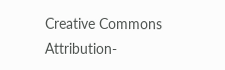Creative Commons Attribution-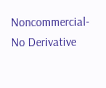Noncommercial-No Derivative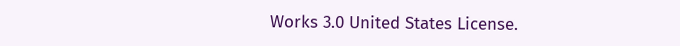Works 3.0 United States License.